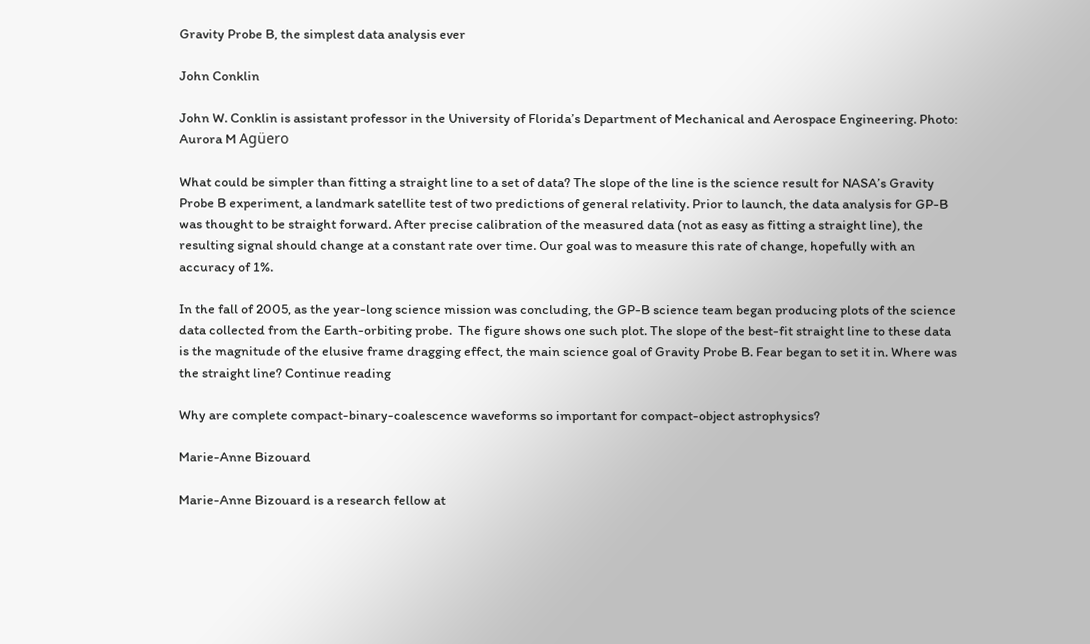Gravity Probe B, the simplest data analysis ever

John Conklin

John W. Conklin is assistant professor in the University of Florida’s Department of Mechanical and Aerospace Engineering. Photo: Aurora M Agüero

What could be simpler than fitting a straight line to a set of data? The slope of the line is the science result for NASA’s Gravity Probe B experiment, a landmark satellite test of two predictions of general relativity. Prior to launch, the data analysis for GP-B was thought to be straight forward. After precise calibration of the measured data (not as easy as fitting a straight line), the resulting signal should change at a constant rate over time. Our goal was to measure this rate of change, hopefully with an accuracy of 1%.

In the fall of 2005, as the year-long science mission was concluding, the GP-B science team began producing plots of the science data collected from the Earth-orbiting probe.  The figure shows one such plot. The slope of the best-fit straight line to these data is the magnitude of the elusive frame dragging effect, the main science goal of Gravity Probe B. Fear began to set it in. Where was the straight line? Continue reading

Why are complete compact-binary-coalescence waveforms so important for compact-object astrophysics?

Marie-Anne Bizouard

Marie-Anne Bizouard is a research fellow at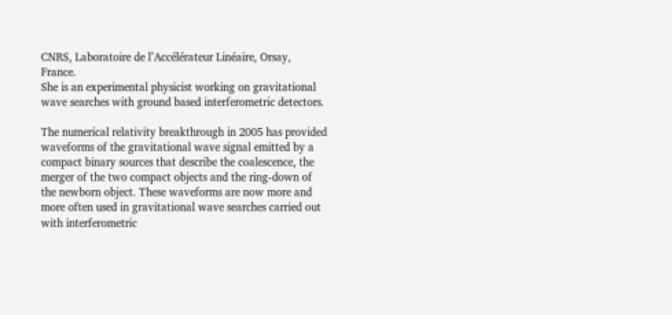CNRS, Laboratoire de l’Accélérateur Linéaire, Orsay, France.
She is an experimental physicist working on gravitational wave searches with ground based interferometric detectors.

The numerical relativity breakthrough in 2005 has provided waveforms of the gravitational wave signal emitted by a compact binary sources that describe the coalescence, the merger of the two compact objects and the ring-down of the newborn object. These waveforms are now more and more often used in gravitational wave searches carried out with interferometric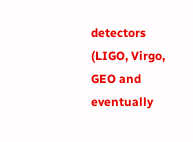detectors (LIGO, Virgo, GEO and eventually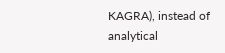KAGRA), instead of analytical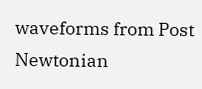waveforms from Post Newtonian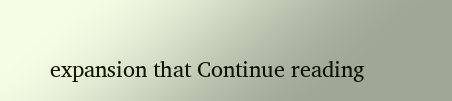expansion that Continue reading